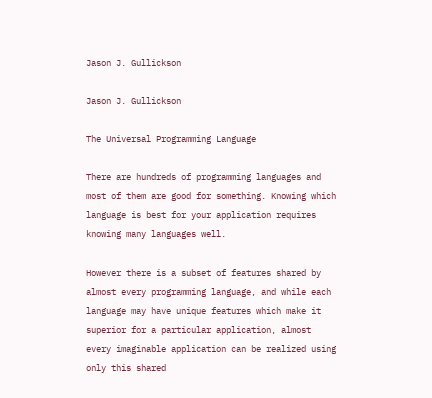Jason J. Gullickson

Jason J. Gullickson

The Universal Programming Language

There are hundreds of programming languages and most of them are good for something. Knowing which language is best for your application requires knowing many languages well.

However there is a subset of features shared by almost every programming language, and while each language may have unique features which make it superior for a particular application, almost every imaginable application can be realized using only this shared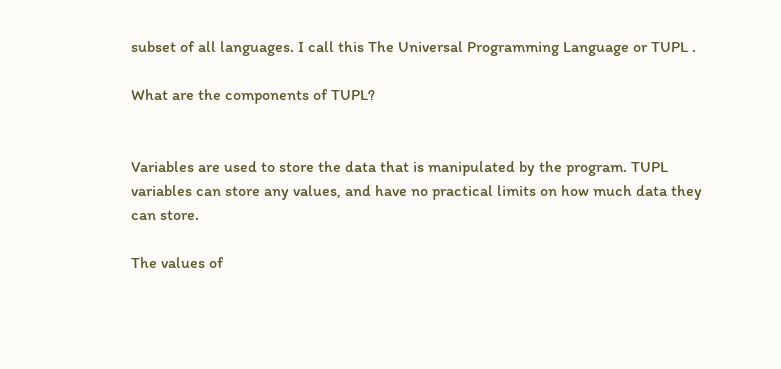subset of all languages. I call this The Universal Programming Language or TUPL .

What are the components of TUPL?


Variables are used to store the data that is manipulated by the program. TUPL variables can store any values, and have no practical limits on how much data they can store.

The values of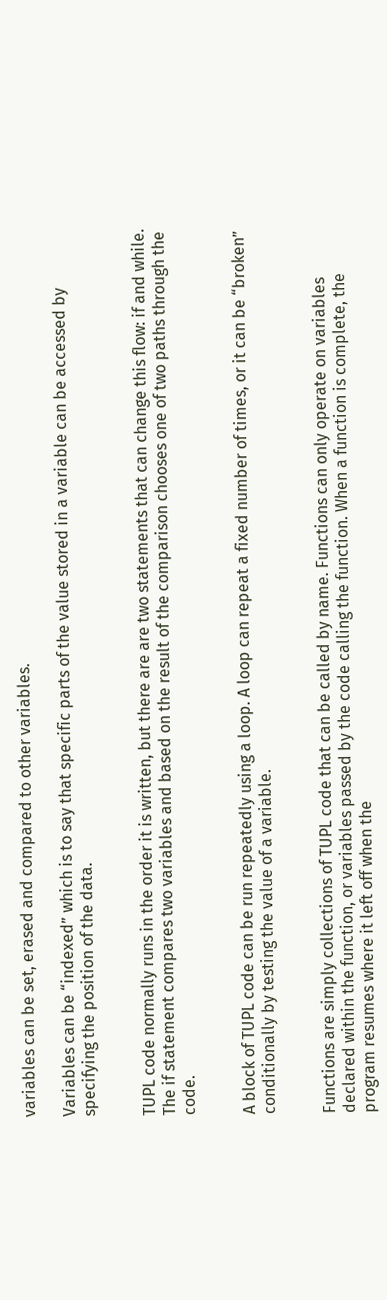variables can be set, erased and compared to other variables.

Variables can be “indexed” which is to say that specific parts of the value stored in a variable can be accessed by specifying the position of the data.


TUPL code normally runs in the order it is written, but there are are two statements that can change this flow: if and while. The if statement compares two variables and based on the result of the comparison chooses one of two paths through the code.


A block of TUPL code can be run repeatedly using a loop. A loop can repeat a fixed number of times, or it can be “broken” conditionally by testing the value of a variable.


Functions are simply collections of TUPL code that can be called by name. Functions can only operate on variables declared within the function, or variables passed by the code calling the function. When a function is complete, the program resumes where it left off when the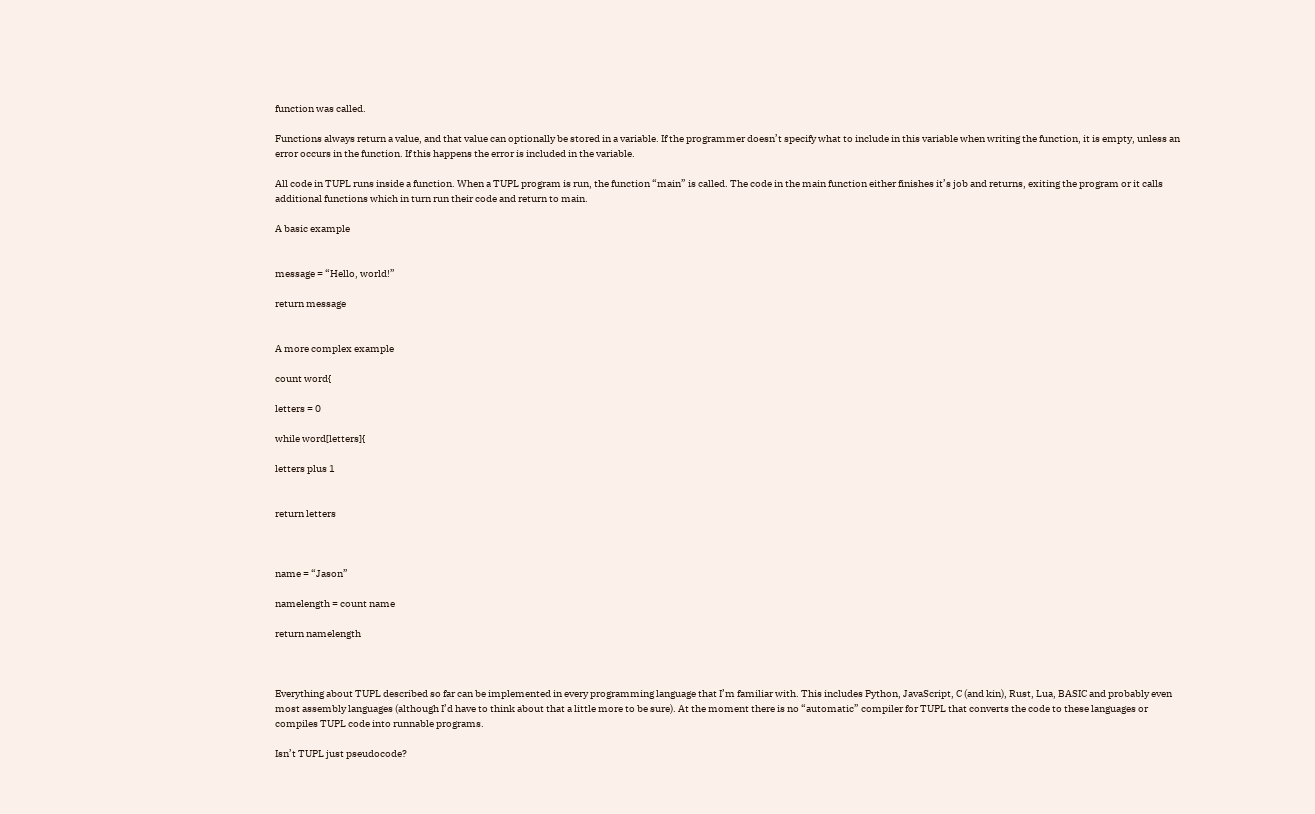function was called.

Functions always return a value, and that value can optionally be stored in a variable. If the programmer doesn’t specify what to include in this variable when writing the function, it is empty, unless an error occurs in the function. If this happens the error is included in the variable.

All code in TUPL runs inside a function. When a TUPL program is run, the function “main” is called. The code in the main function either finishes it’s job and returns, exiting the program or it calls additional functions which in turn run their code and return to main.

A basic example


message = “Hello, world!”

return message


A more complex example

count word{

letters = 0

while word[letters]{

letters plus 1


return letters



name = “Jason”

namelength = count name

return namelength



Everything about TUPL described so far can be implemented in every programming language that I’m familiar with. This includes Python, JavaScript, C (and kin), Rust, Lua, BASIC and probably even most assembly languages (although I’d have to think about that a little more to be sure). At the moment there is no “automatic” compiler for TUPL that converts the code to these languages or compiles TUPL code into runnable programs.

Isn’t TUPL just pseudocode?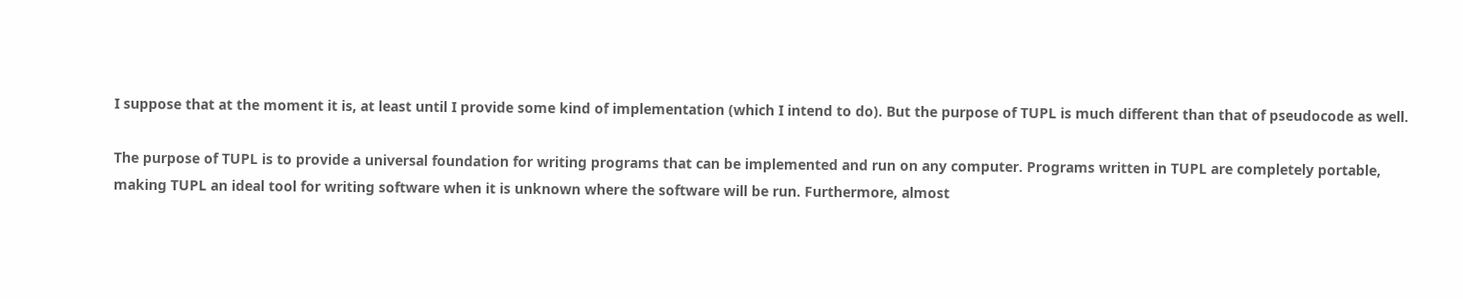I suppose that at the moment it is, at least until I provide some kind of implementation (which I intend to do). But the purpose of TUPL is much different than that of pseudocode as well.

The purpose of TUPL is to provide a universal foundation for writing programs that can be implemented and run on any computer. Programs written in TUPL are completely portable, making TUPL an ideal tool for writing software when it is unknown where the software will be run. Furthermore, almost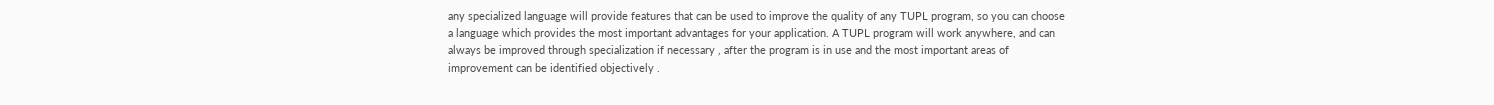any specialized language will provide features that can be used to improve the quality of any TUPL program, so you can choose a language which provides the most important advantages for your application. A TUPL program will work anywhere, and can always be improved through specialization if necessary , after the program is in use and the most important areas of improvement can be identified objectively .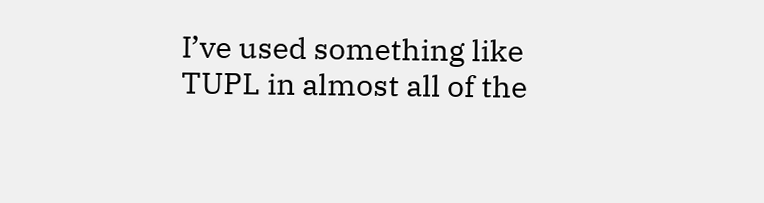I’ve used something like TUPL in almost all of the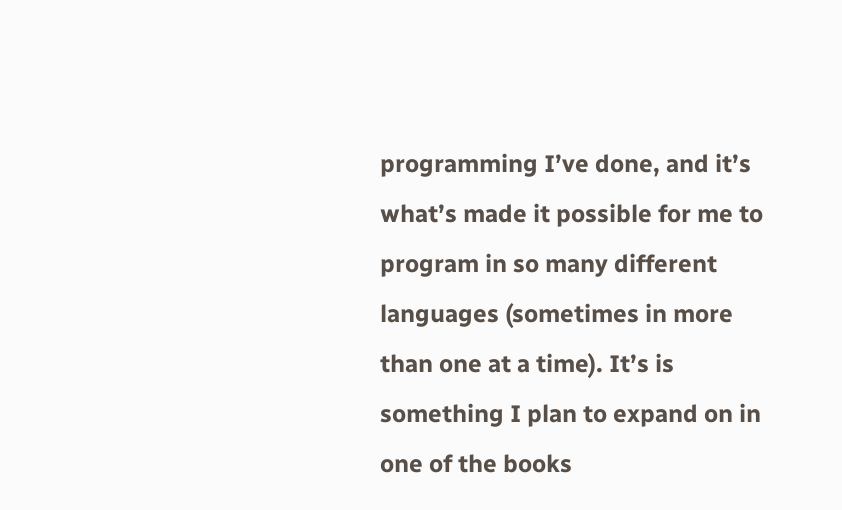programming I’ve done, and it’s what’s made it possible for me to program in so many different languages (sometimes in more than one at a time). It’s is something I plan to expand on in one of the books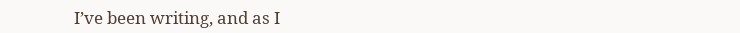I’ve been writing, and as I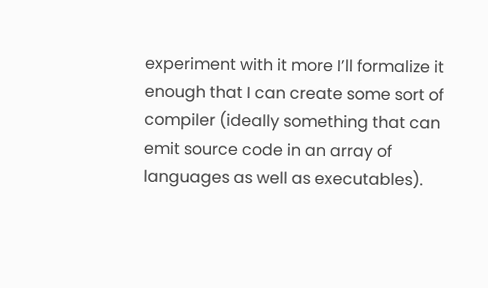experiment with it more I’ll formalize it enough that I can create some sort of compiler (ideally something that can emit source code in an array of languages as well as executables).